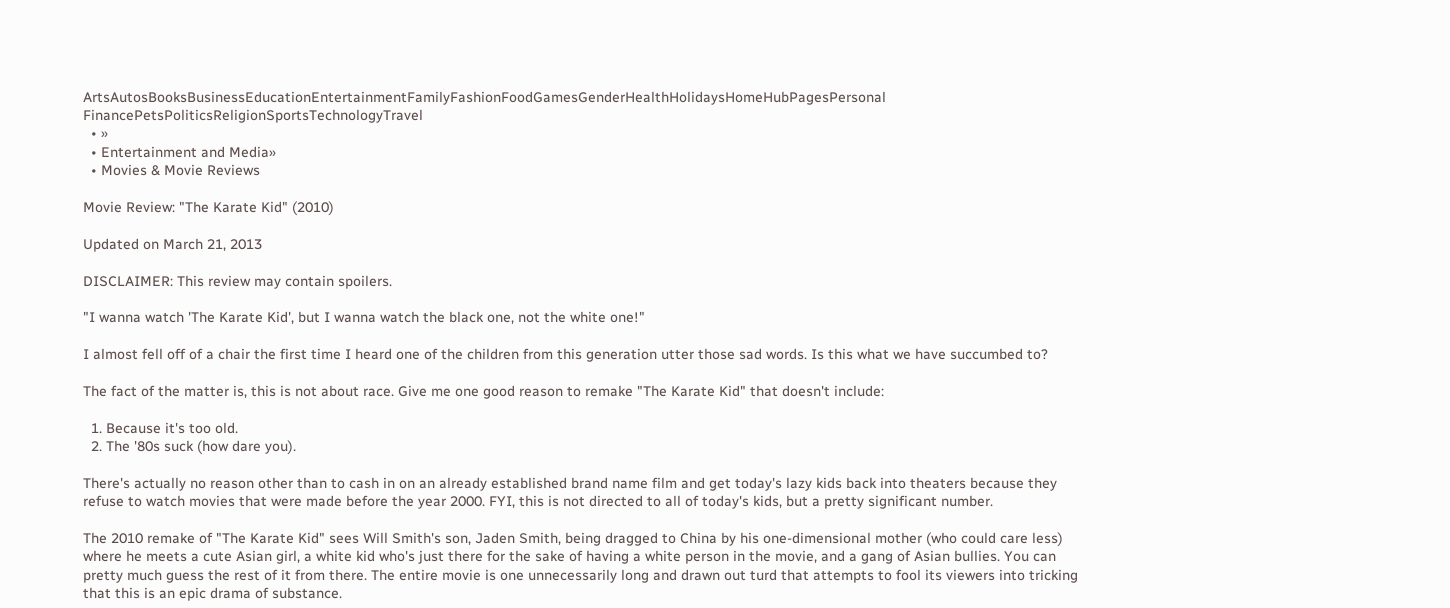ArtsAutosBooksBusinessEducationEntertainmentFamilyFashionFoodGamesGenderHealthHolidaysHomeHubPagesPersonal FinancePetsPoliticsReligionSportsTechnologyTravel
  • »
  • Entertainment and Media»
  • Movies & Movie Reviews

Movie Review: "The Karate Kid" (2010)

Updated on March 21, 2013

DISCLAIMER: This review may contain spoilers.

"I wanna watch 'The Karate Kid', but I wanna watch the black one, not the white one!"

I almost fell off of a chair the first time I heard one of the children from this generation utter those sad words. Is this what we have succumbed to?

The fact of the matter is, this is not about race. Give me one good reason to remake "The Karate Kid" that doesn't include:

  1. Because it's too old.
  2. The '80s suck (how dare you).

There's actually no reason other than to cash in on an already established brand name film and get today's lazy kids back into theaters because they refuse to watch movies that were made before the year 2000. FYI, this is not directed to all of today's kids, but a pretty significant number.

The 2010 remake of "The Karate Kid" sees Will Smith's son, Jaden Smith, being dragged to China by his one-dimensional mother (who could care less) where he meets a cute Asian girl, a white kid who's just there for the sake of having a white person in the movie, and a gang of Asian bullies. You can pretty much guess the rest of it from there. The entire movie is one unnecessarily long and drawn out turd that attempts to fool its viewers into tricking that this is an epic drama of substance.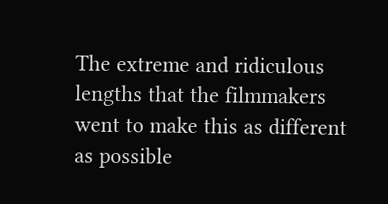The extreme and ridiculous lengths that the filmmakers went to make this as different as possible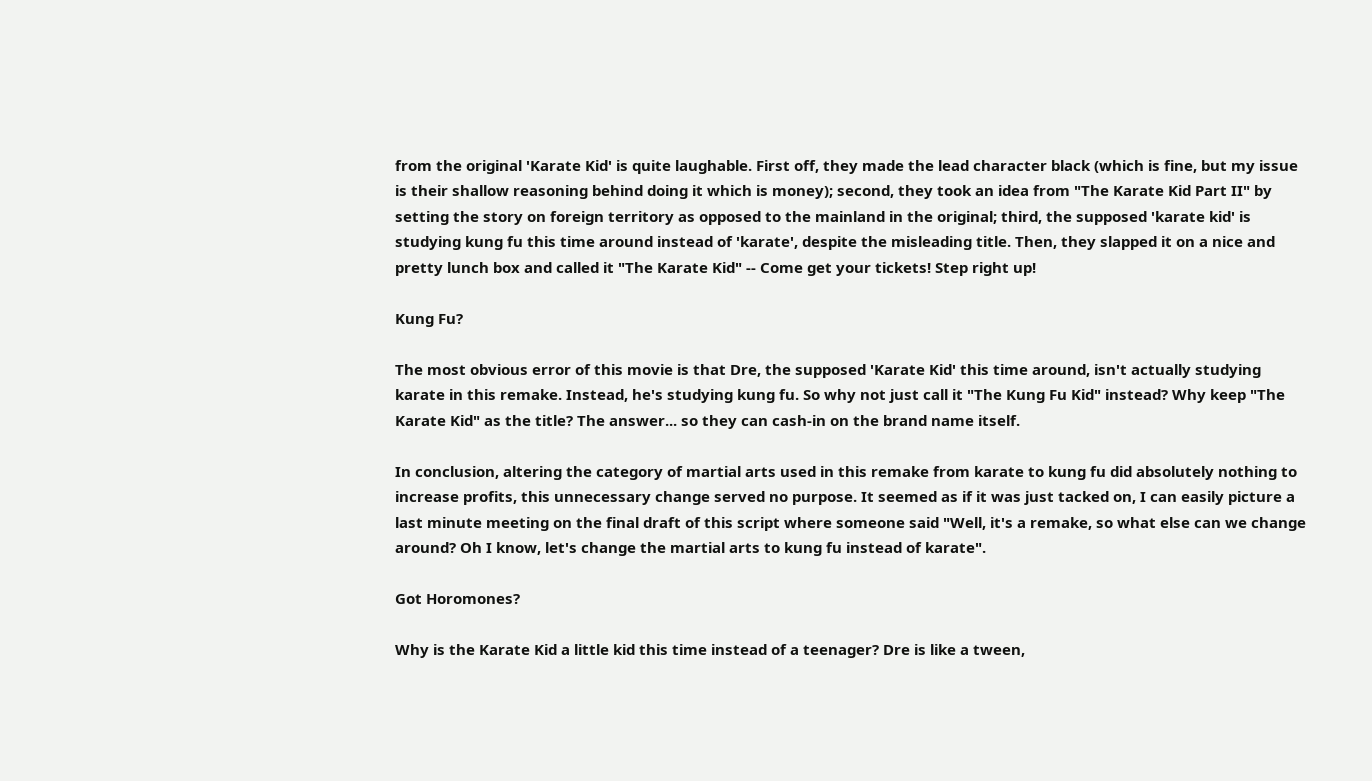from the original 'Karate Kid' is quite laughable. First off, they made the lead character black (which is fine, but my issue is their shallow reasoning behind doing it which is money); second, they took an idea from "The Karate Kid Part II" by setting the story on foreign territory as opposed to the mainland in the original; third, the supposed 'karate kid' is studying kung fu this time around instead of 'karate', despite the misleading title. Then, they slapped it on a nice and pretty lunch box and called it "The Karate Kid" -- Come get your tickets! Step right up!

Kung Fu?

The most obvious error of this movie is that Dre, the supposed 'Karate Kid' this time around, isn't actually studying karate in this remake. Instead, he's studying kung fu. So why not just call it "The Kung Fu Kid" instead? Why keep "The Karate Kid" as the title? The answer... so they can cash-in on the brand name itself.

In conclusion, altering the category of martial arts used in this remake from karate to kung fu did absolutely nothing to increase profits, this unnecessary change served no purpose. It seemed as if it was just tacked on, I can easily picture a last minute meeting on the final draft of this script where someone said "Well, it's a remake, so what else can we change around? Oh I know, let's change the martial arts to kung fu instead of karate".

Got Horomones?

Why is the Karate Kid a little kid this time instead of a teenager? Dre is like a tween,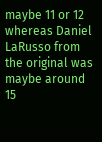maybe 11 or 12 whereas Daniel LaRusso from the original was maybe around 15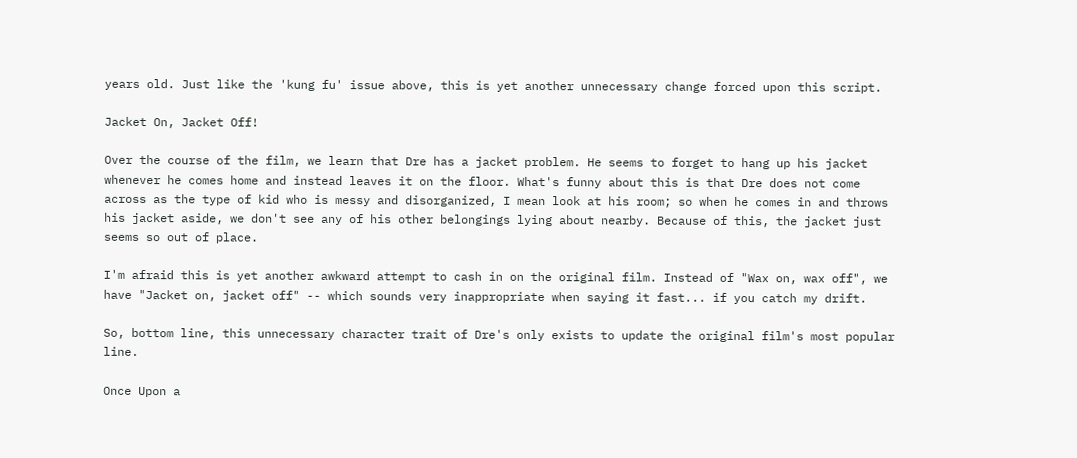years old. Just like the 'kung fu' issue above, this is yet another unnecessary change forced upon this script.

Jacket On, Jacket Off!

Over the course of the film, we learn that Dre has a jacket problem. He seems to forget to hang up his jacket whenever he comes home and instead leaves it on the floor. What's funny about this is that Dre does not come across as the type of kid who is messy and disorganized, I mean look at his room; so when he comes in and throws his jacket aside, we don't see any of his other belongings lying about nearby. Because of this, the jacket just seems so out of place.

I'm afraid this is yet another awkward attempt to cash in on the original film. Instead of "Wax on, wax off", we have "Jacket on, jacket off" -- which sounds very inappropriate when saying it fast... if you catch my drift.

So, bottom line, this unnecessary character trait of Dre's only exists to update the original film's most popular line.

Once Upon a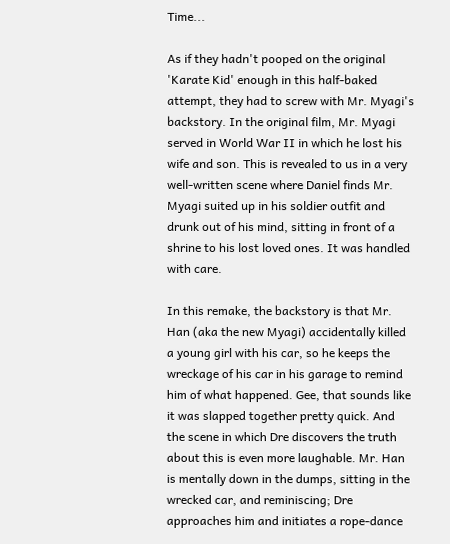Time...

As if they hadn't pooped on the original 'Karate Kid' enough in this half-baked attempt, they had to screw with Mr. Myagi's backstory. In the original film, Mr. Myagi served in World War II in which he lost his wife and son. This is revealed to us in a very well-written scene where Daniel finds Mr. Myagi suited up in his soldier outfit and drunk out of his mind, sitting in front of a shrine to his lost loved ones. It was handled with care.

In this remake, the backstory is that Mr. Han (aka the new Myagi) accidentally killed a young girl with his car, so he keeps the wreckage of his car in his garage to remind him of what happened. Gee, that sounds like it was slapped together pretty quick. And the scene in which Dre discovers the truth about this is even more laughable. Mr. Han is mentally down in the dumps, sitting in the wrecked car, and reminiscing; Dre approaches him and initiates a rope-dance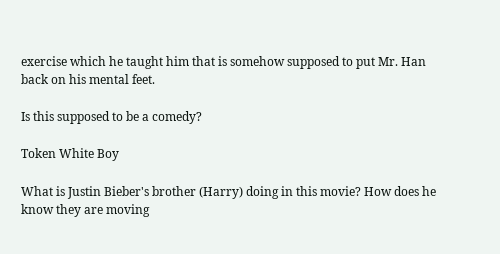exercise which he taught him that is somehow supposed to put Mr. Han back on his mental feet.

Is this supposed to be a comedy?

Token White Boy

What is Justin Bieber's brother (Harry) doing in this movie? How does he know they are moving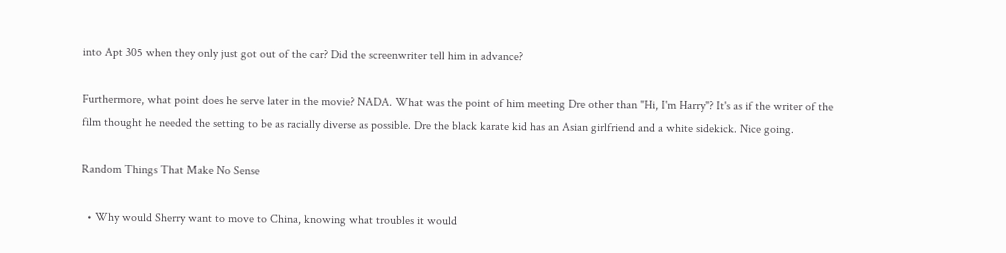into Apt 305 when they only just got out of the car? Did the screenwriter tell him in advance?

Furthermore, what point does he serve later in the movie? NADA. What was the point of him meeting Dre other than "Hi, I'm Harry"? It's as if the writer of the film thought he needed the setting to be as racially diverse as possible. Dre the black karate kid has an Asian girlfriend and a white sidekick. Nice going.

Random Things That Make No Sense

  • Why would Sherry want to move to China, knowing what troubles it would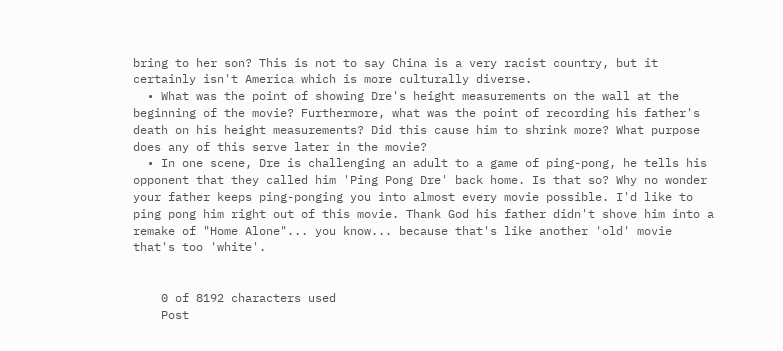bring to her son? This is not to say China is a very racist country, but it certainly isn't America which is more culturally diverse.
  • What was the point of showing Dre's height measurements on the wall at the beginning of the movie? Furthermore, what was the point of recording his father's death on his height measurements? Did this cause him to shrink more? What purpose does any of this serve later in the movie?
  • In one scene, Dre is challenging an adult to a game of ping-pong, he tells his opponent that they called him 'Ping Pong Dre' back home. Is that so? Why no wonder your father keeps ping-ponging you into almost every movie possible. I'd like to ping pong him right out of this movie. Thank God his father didn't shove him into a remake of "Home Alone"... you know... because that's like another 'old' movie that's too 'white'.


    0 of 8192 characters used
    Post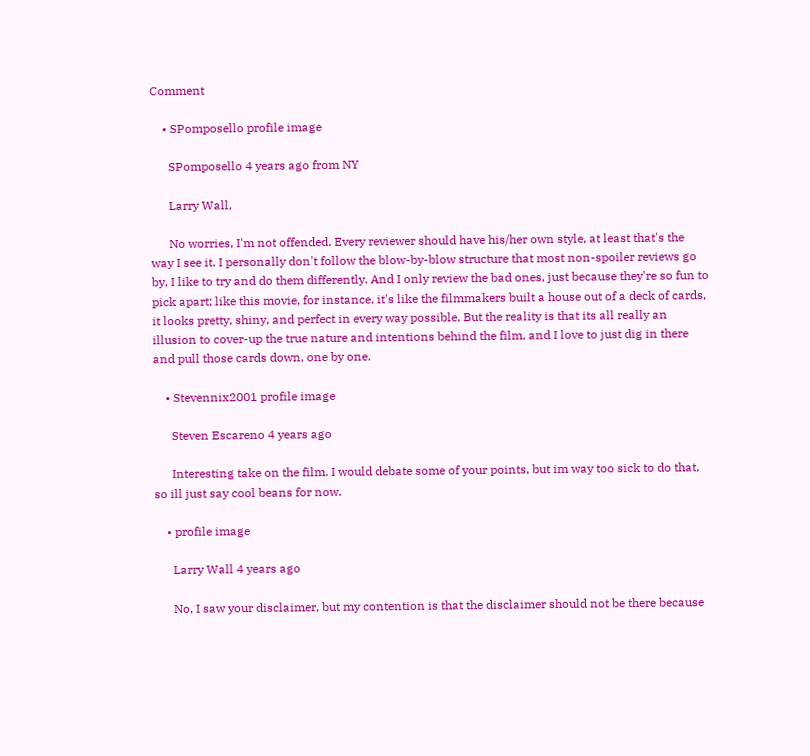Comment

    • SPomposello profile image

      SPomposello 4 years ago from NY

      Larry Wall,

      No worries, I'm not offended. Every reviewer should have his/her own style, at least that's the way I see it. I personally don't follow the blow-by-blow structure that most non-spoiler reviews go by, I like to try and do them differently. And I only review the bad ones, just because they're so fun to pick apart; like this movie, for instance, it's like the filmmakers built a house out of a deck of cards, it looks pretty, shiny, and perfect in every way possible. But the reality is that its all really an illusion to cover-up the true nature and intentions behind the film, and I love to just dig in there and pull those cards down, one by one.

    • Stevennix2001 profile image

      Steven Escareno 4 years ago

      Interesting take on the film. I would debate some of your points, but im way too sick to do that, so ill just say cool beans for now.

    • profile image

      Larry Wall 4 years ago

      No, I saw your disclaimer, but my contention is that the disclaimer should not be there because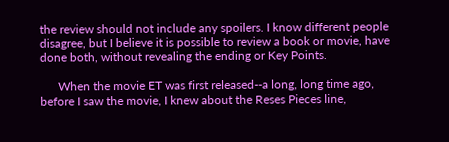the review should not include any spoilers. I know different people disagree, but I believe it is possible to review a book or movie, have done both, without revealing the ending or Key Points.

      When the movie ET was first released--a long, long time ago, before I saw the movie, I knew about the Reses Pieces line,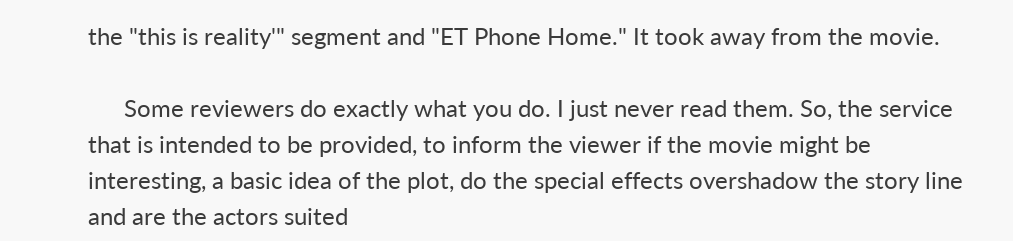the "this is reality'" segment and "ET Phone Home." It took away from the movie.

      Some reviewers do exactly what you do. I just never read them. So, the service that is intended to be provided, to inform the viewer if the movie might be interesting, a basic idea of the plot, do the special effects overshadow the story line and are the actors suited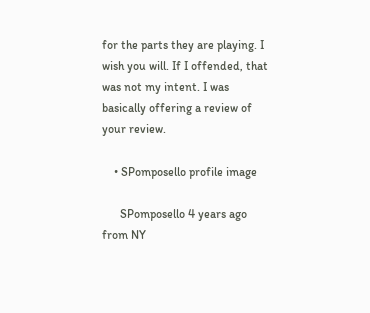for the parts they are playing. I wish you will. If I offended, that was not my intent. I was basically offering a review of your review.

    • SPomposello profile image

      SPomposello 4 years ago from NY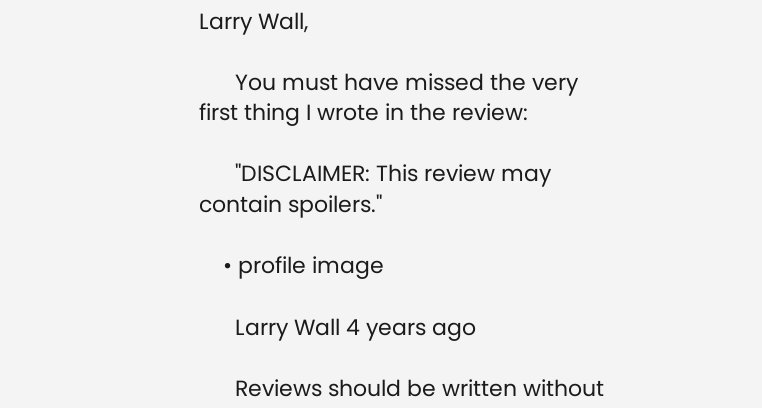Larry Wall,

      You must have missed the very first thing I wrote in the review:

      "DISCLAIMER: This review may contain spoilers."

    • profile image

      Larry Wall 4 years ago

      Reviews should be written without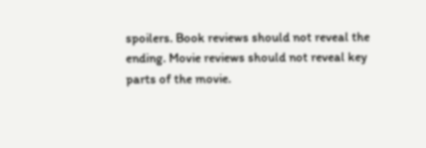spoilers. Book reviews should not reveal the ending. Movie reviews should not reveal key parts of the movie.